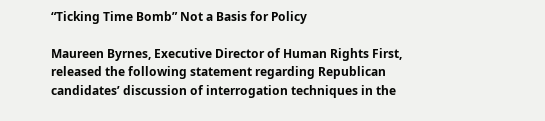“Ticking Time Bomb” Not a Basis for Policy

Maureen Byrnes, Executive Director of Human Rights First, released the following statement regarding Republican candidates’ discussion of interrogation techniques in the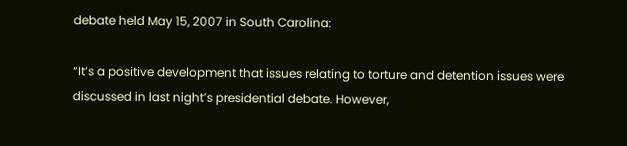debate held May 15, 2007 in South Carolina:

“It’s a positive development that issues relating to torture and detention issues were discussed in last night’s presidential debate. However,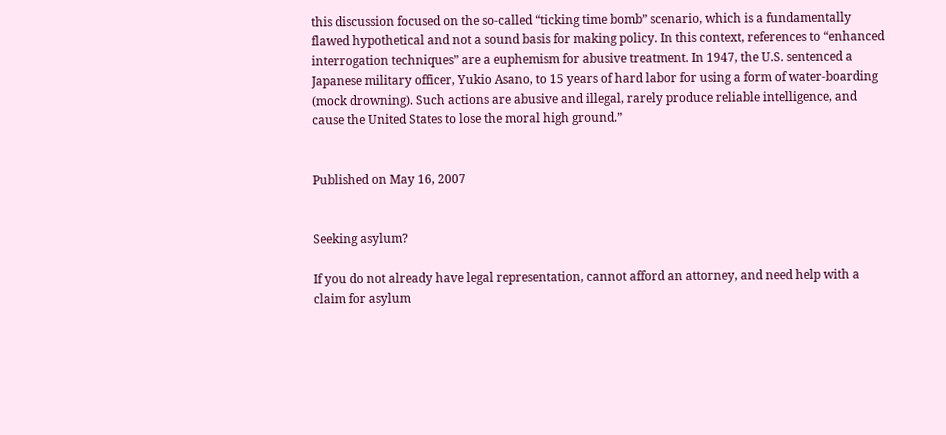this discussion focused on the so-called “ticking time bomb” scenario, which is a fundamentally flawed hypothetical and not a sound basis for making policy. In this context, references to “enhanced interrogation techniques” are a euphemism for abusive treatment. In 1947, the U.S. sentenced a Japanese military officer, Yukio Asano, to 15 years of hard labor for using a form of water-boarding (mock drowning). Such actions are abusive and illegal, rarely produce reliable intelligence, and cause the United States to lose the moral high ground.”


Published on May 16, 2007


Seeking asylum?

If you do not already have legal representation, cannot afford an attorney, and need help with a claim for asylum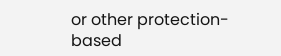or other protection-based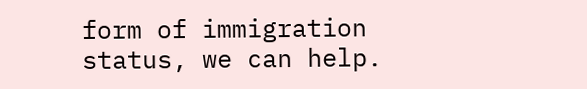form of immigration status, we can help.